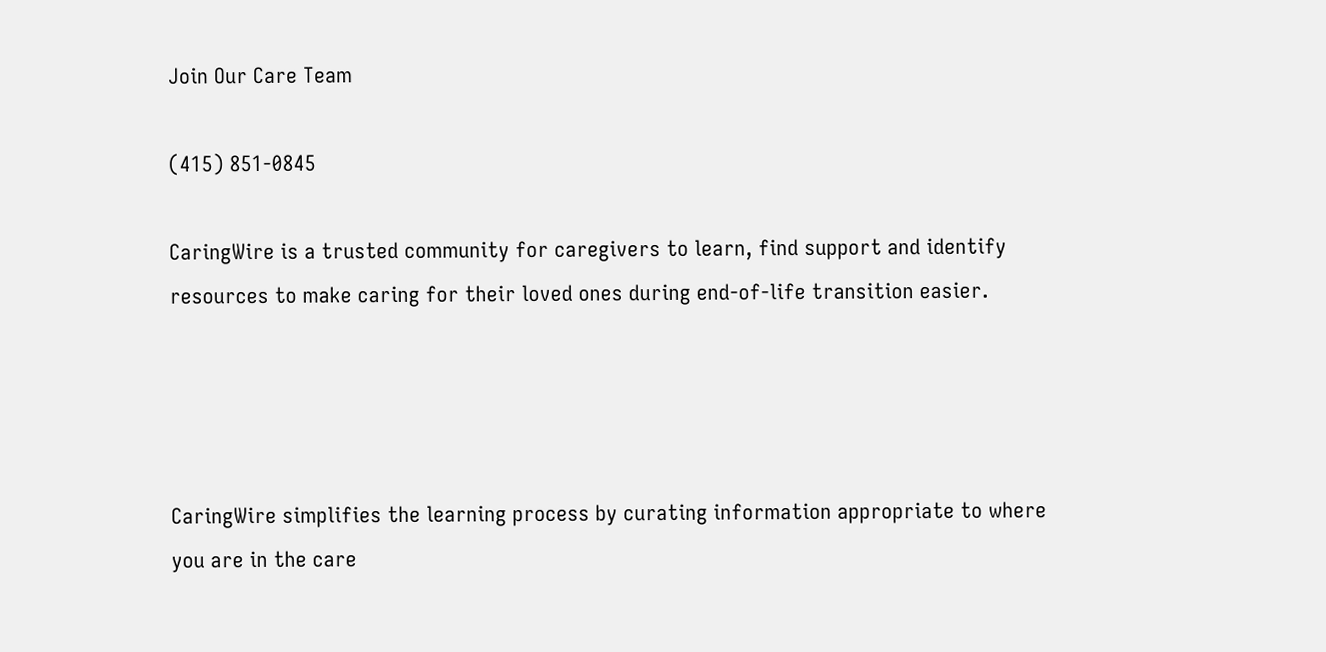Join Our Care Team

(415) 851-0845

CaringWire is a trusted community for caregivers to learn, find support and identify resources to make caring for their loved ones during end-of-life transition easier.




CaringWire simplifies the learning process by curating information appropriate to where you are in the care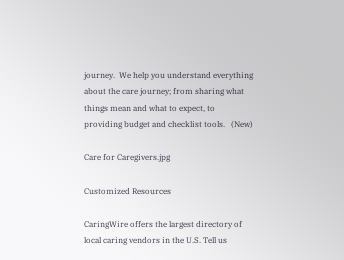journey.  We help you understand everything about the care journey; from sharing what things mean and what to expect, to providing budget and checklist tools.   (New)

Care for Caregivers.jpg

Customized Resources

CaringWire offers the largest directory of local caring vendors in the U.S. Tell us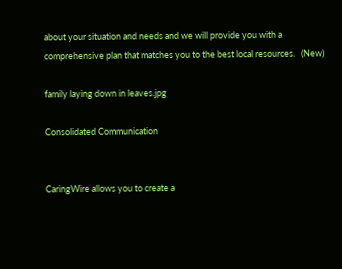about your situation and needs and we will provide you with a comprehensive plan that matches you to the best local resources.   (New)

family laying down in leaves.jpg

Consolidated Communication


CaringWire allows you to create a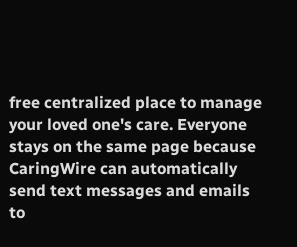free centralized place to manage your loved one's care. Everyone stays on the same page because CaringWire can automatically send text messages and emails to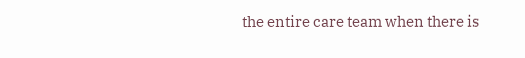the entire care team when there is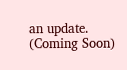an update.   (Coming Soon)